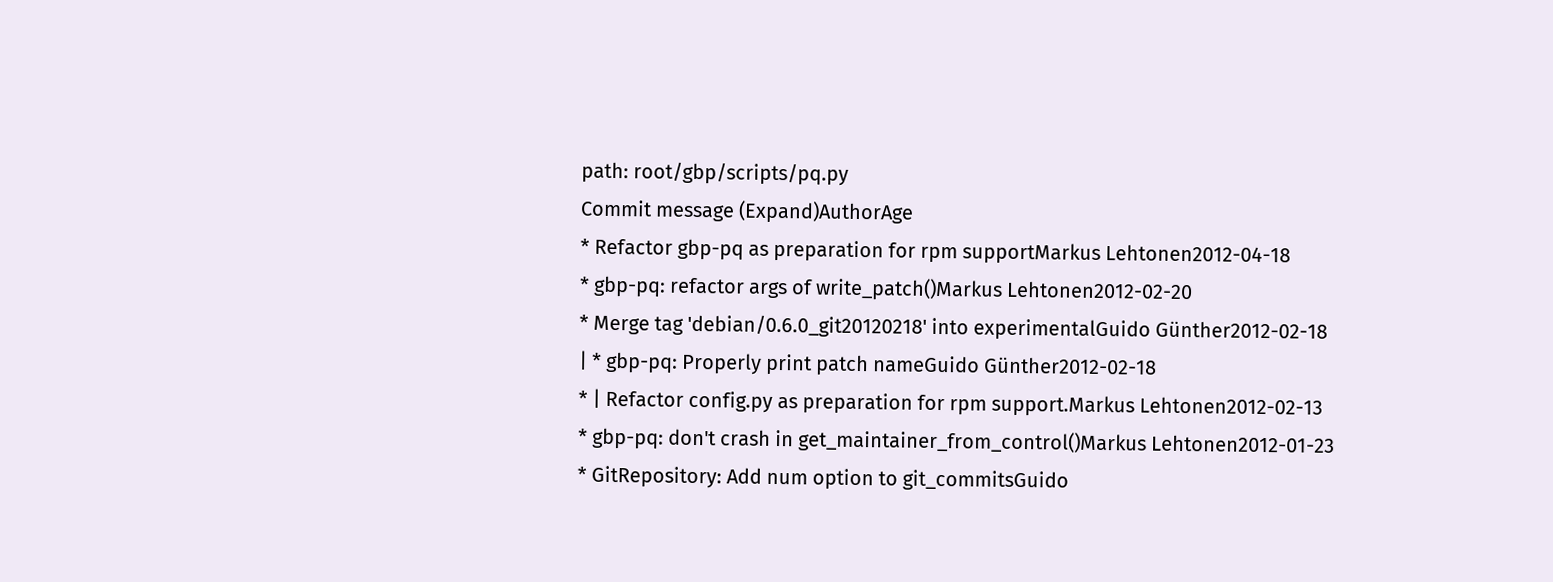path: root/gbp/scripts/pq.py
Commit message (Expand)AuthorAge
* Refactor gbp-pq as preparation for rpm supportMarkus Lehtonen2012-04-18
* gbp-pq: refactor args of write_patch()Markus Lehtonen2012-02-20
* Merge tag 'debian/0.6.0_git20120218' into experimentalGuido Günther2012-02-18
| * gbp-pq: Properly print patch nameGuido Günther2012-02-18
* | Refactor config.py as preparation for rpm support.Markus Lehtonen2012-02-13
* gbp-pq: don't crash in get_maintainer_from_control()Markus Lehtonen2012-01-23
* GitRepository: Add num option to git_commitsGuido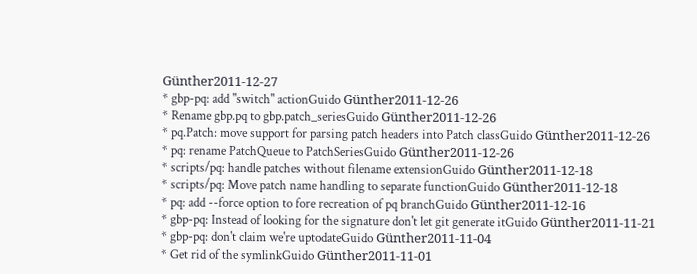Günther2011-12-27
* gbp-pq: add "switch" actionGuido Günther2011-12-26
* Rename gbp.pq to gbp.patch_seriesGuido Günther2011-12-26
* pq.Patch: move support for parsing patch headers into Patch classGuido Günther2011-12-26
* pq: rename PatchQueue to PatchSeriesGuido Günther2011-12-26
* scripts/pq: handle patches without filename extensionGuido Günther2011-12-18
* scripts/pq: Move patch name handling to separate functionGuido Günther2011-12-18
* pq: add --force option to fore recreation of pq branchGuido Günther2011-12-16
* gbp-pq: Instead of looking for the signature don't let git generate itGuido Günther2011-11-21
* gbp-pq: don't claim we're uptodateGuido Günther2011-11-04
* Get rid of the symlinkGuido Günther2011-11-01